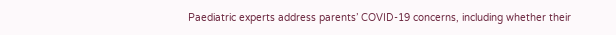Paediatric experts address parents’ COVID-19 concerns, including whether their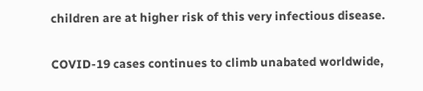children are at higher risk of this very infectious disease.

COVID-19 cases continues to climb unabated worldwide,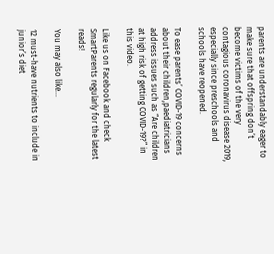parents are understandably eager to make sure that offspring don’t become victims of the very contagious coronavirus disease 2019, especially since preschools and schools have reopened.

To ease parents’ COVID-19 concerns about their children,paediatricians address issues such as “Are children at high risk of getting COVID-19?” in this video.

Like us on Facebook and check SmartParents regularly for the latest reads!

You may also like…

12 must-have nutrients to include in junior’s diet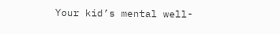Your kid’s mental well-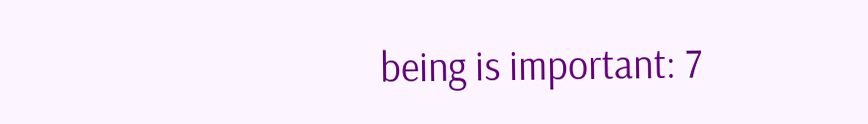being is important: 7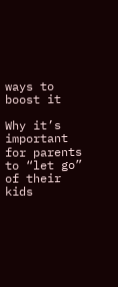ways to boost it

Why it’s important for parents to “let go” of their kids